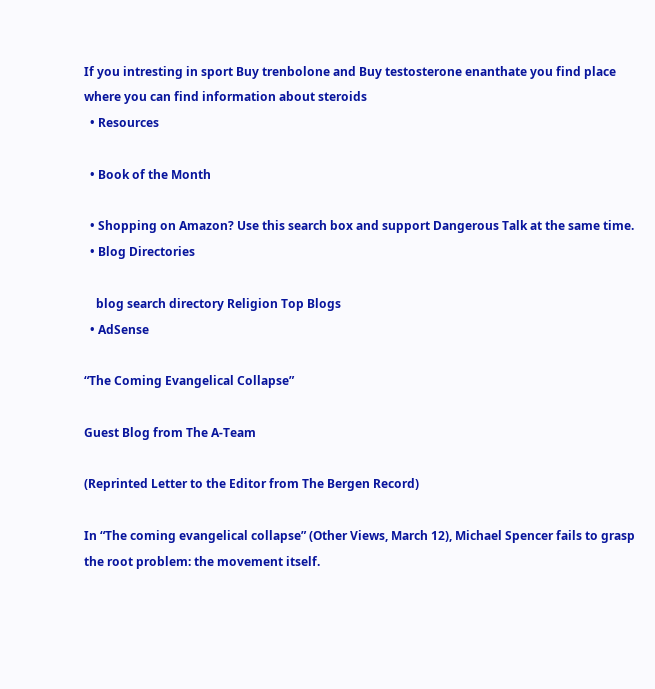If you intresting in sport Buy trenbolone and Buy testosterone enanthate you find place where you can find information about steroids
  • Resources

  • Book of the Month

  • Shopping on Amazon? Use this search box and support Dangerous Talk at the same time.
  • Blog Directories

    blog search directory Religion Top Blogs
  • AdSense

“The Coming Evangelical Collapse”

Guest Blog from The A-Team

(Reprinted Letter to the Editor from The Bergen Record)

In “The coming evangelical collapse” (Other Views, March 12), Michael Spencer fails to grasp the root problem: the movement itself.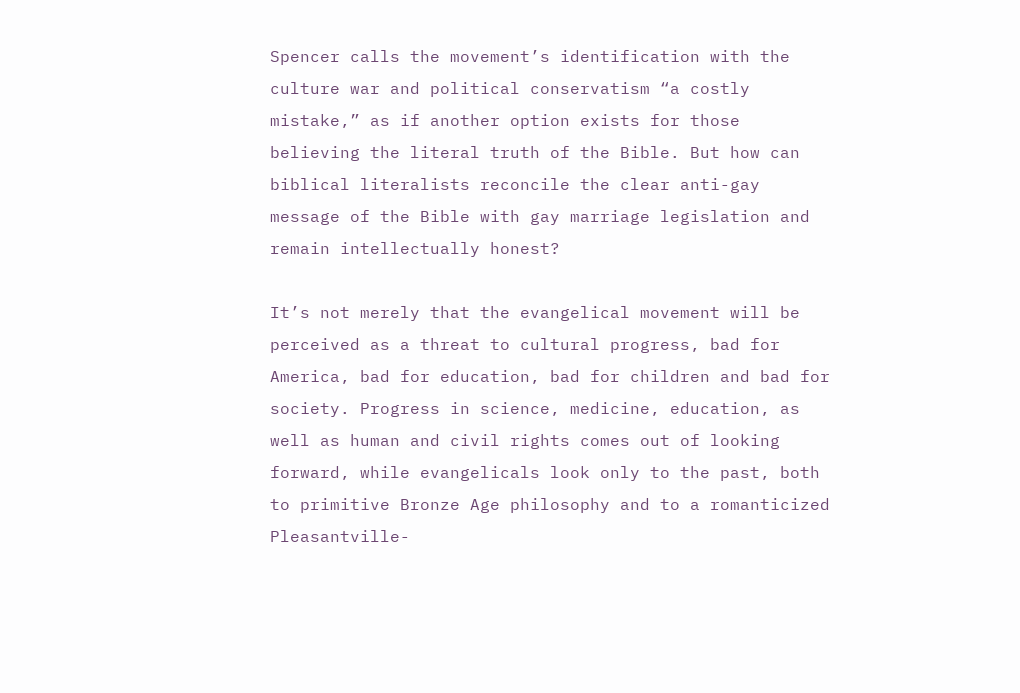Spencer calls the movement’s identification with the culture war and political conservatism “a costly mistake,” as if another option exists for those believing the literal truth of the Bible. But how can biblical literalists reconcile the clear anti-gay message of the Bible with gay marriage legislation and remain intellectually honest?

It’s not merely that the evangelical movement will be perceived as a threat to cultural progress, bad for America, bad for education, bad for children and bad for society. Progress in science, medicine, education, as well as human and civil rights comes out of looking forward, while evangelicals look only to the past, both to primitive Bronze Age philosophy and to a romanticized Pleasantville-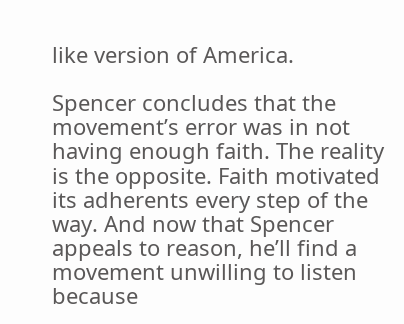like version of America.

Spencer concludes that the movement’s error was in not having enough faith. The reality is the opposite. Faith motivated its adherents every step of the way. And now that Spencer appeals to reason, he’ll find a movement unwilling to listen because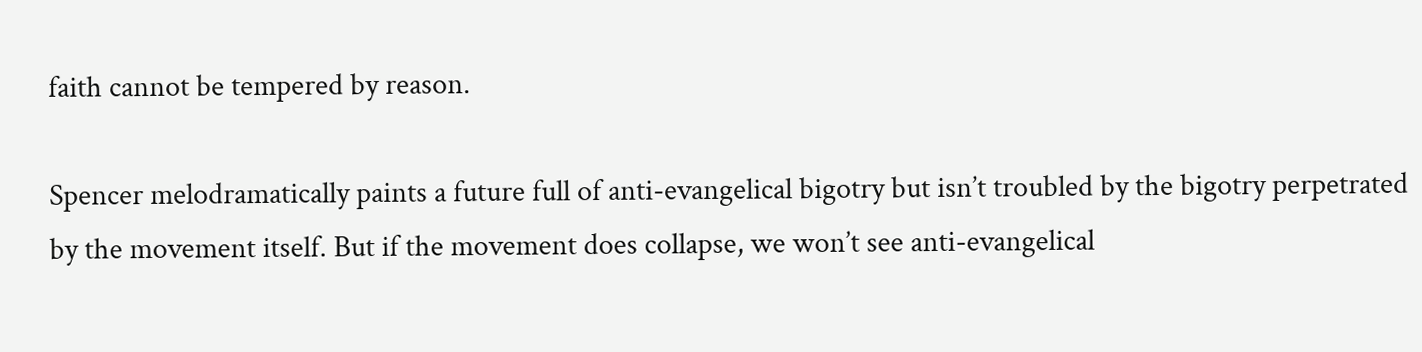faith cannot be tempered by reason.

Spencer melodramatically paints a future full of anti-evangelical bigotry but isn’t troubled by the bigotry perpetrated by the movement itself. But if the movement does collapse, we won’t see anti-evangelical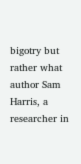bigotry but rather what author Sam Harris, a researcher in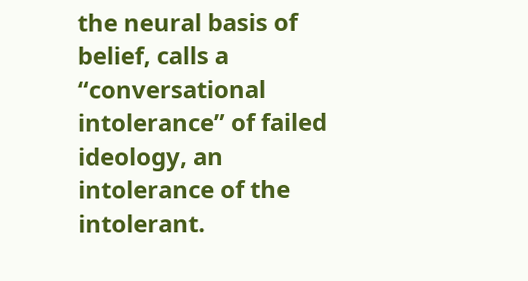the neural basis of belief, calls a “conversational intolerance” of failed ideology, an intolerance of the intolerant.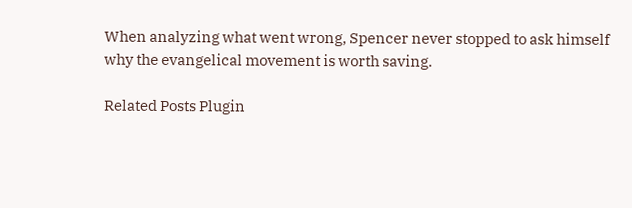When analyzing what went wrong, Spencer never stopped to ask himself why the evangelical movement is worth saving.

Related Posts Plugin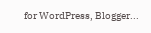for WordPress, Blogger...